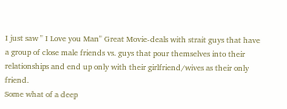I just saw " I Love you Man" Great Movie-deals with strait guys that have a group of close male friends vs. guys that pour themselves into their relationships and end up only with their girlfriend/wives as their only friend.
Some what of a deep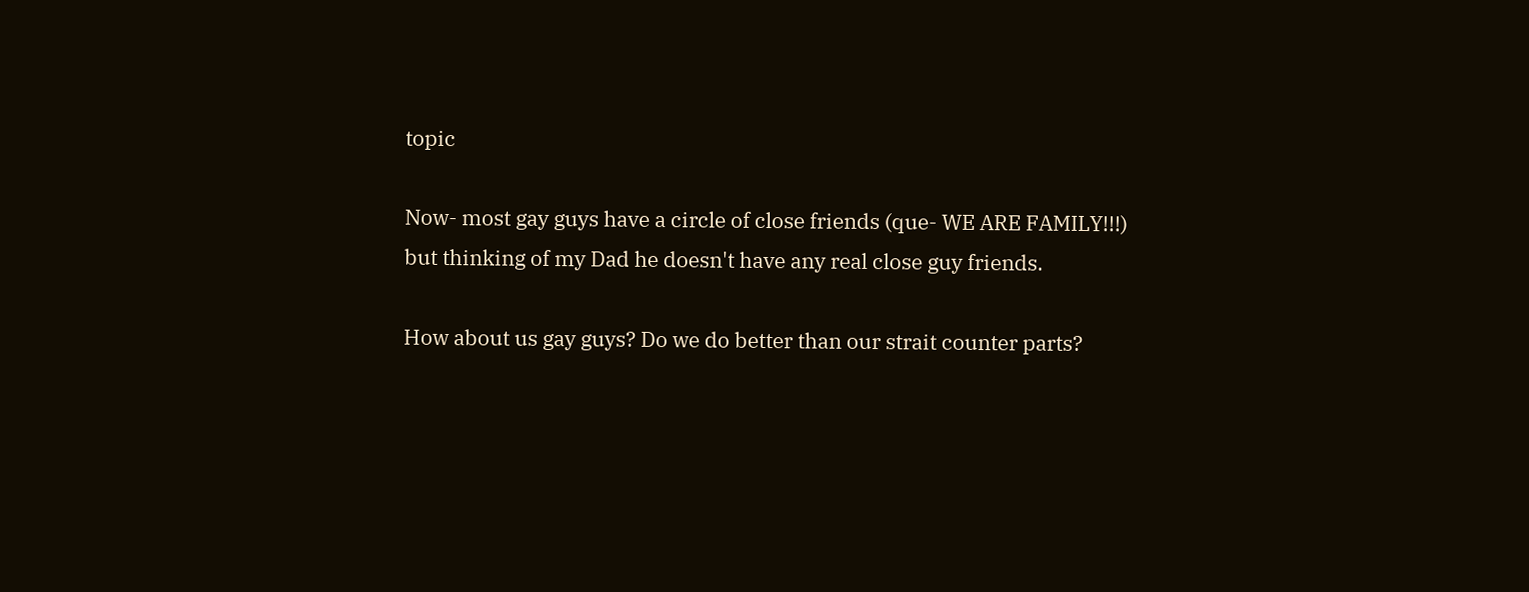topic

Now- most gay guys have a circle of close friends (que- WE ARE FAMILY!!!) but thinking of my Dad he doesn't have any real close guy friends.

How about us gay guys? Do we do better than our strait counter parts?